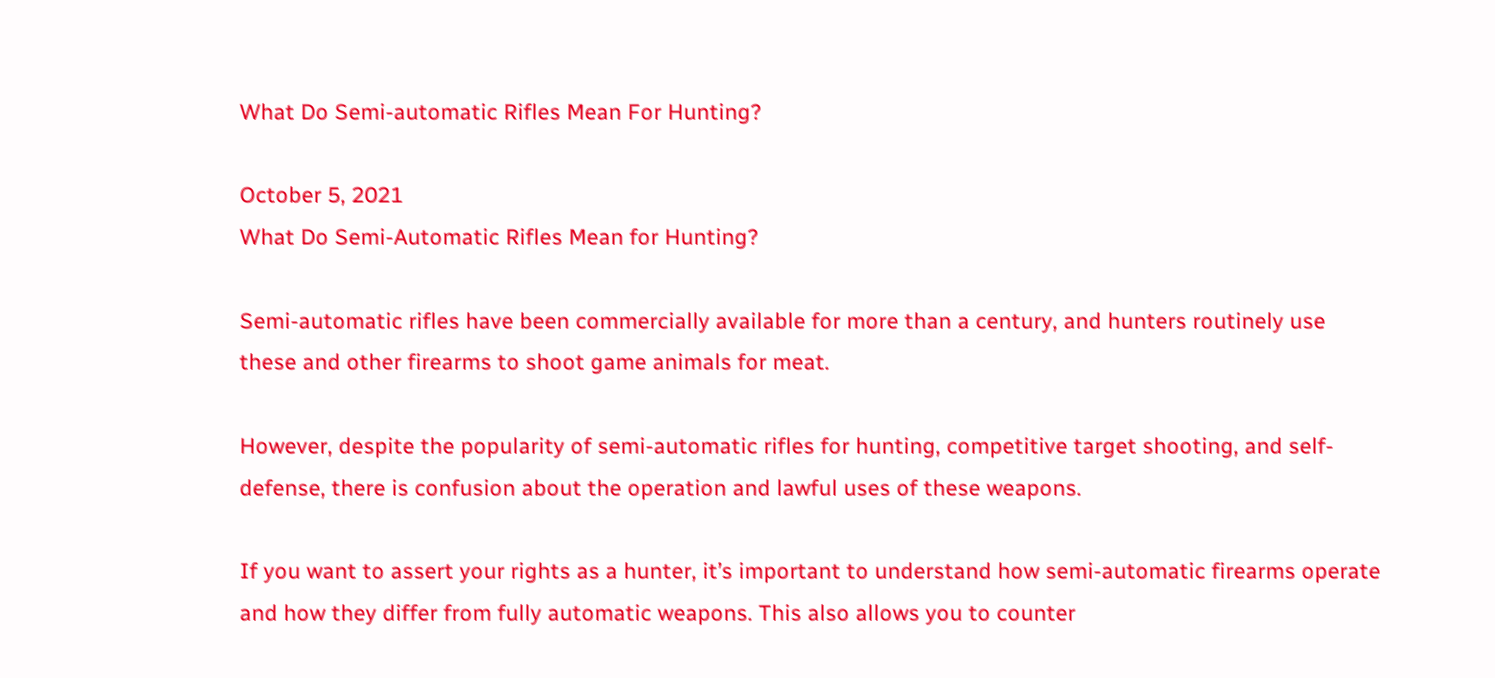What Do Semi-automatic Rifles Mean For Hunting?

October 5, 2021
What Do Semi-Automatic Rifles Mean for Hunting?

Semi-automatic rifles have been commercially available for more than a century, and hunters routinely use these and other firearms to shoot game animals for meat.

However, despite the popularity of semi-automatic rifles for hunting, competitive target shooting, and self-defense, there is confusion about the operation and lawful uses of these weapons.

If you want to assert your rights as a hunter, it’s important to understand how semi-automatic firearms operate and how they differ from fully automatic weapons. This also allows you to counter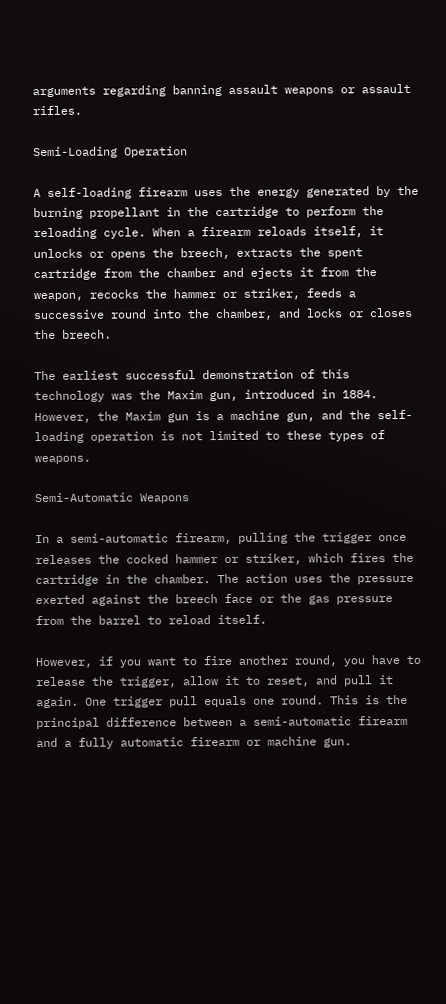arguments regarding banning assault weapons or assault rifles.

Semi-Loading Operation

A self-loading firearm uses the energy generated by the burning propellant in the cartridge to perform the reloading cycle. When a firearm reloads itself, it unlocks or opens the breech, extracts the spent cartridge from the chamber and ejects it from the weapon, recocks the hammer or striker, feeds a successive round into the chamber, and locks or closes the breech.

The earliest successful demonstration of this technology was the Maxim gun, introduced in 1884. However, the Maxim gun is a machine gun, and the self-loading operation is not limited to these types of weapons.

Semi-Automatic Weapons

In a semi-automatic firearm, pulling the trigger once releases the cocked hammer or striker, which fires the cartridge in the chamber. The action uses the pressure exerted against the breech face or the gas pressure from the barrel to reload itself.

However, if you want to fire another round, you have to release the trigger, allow it to reset, and pull it again. One trigger pull equals one round. This is the principal difference between a semi-automatic firearm and a fully automatic firearm or machine gun.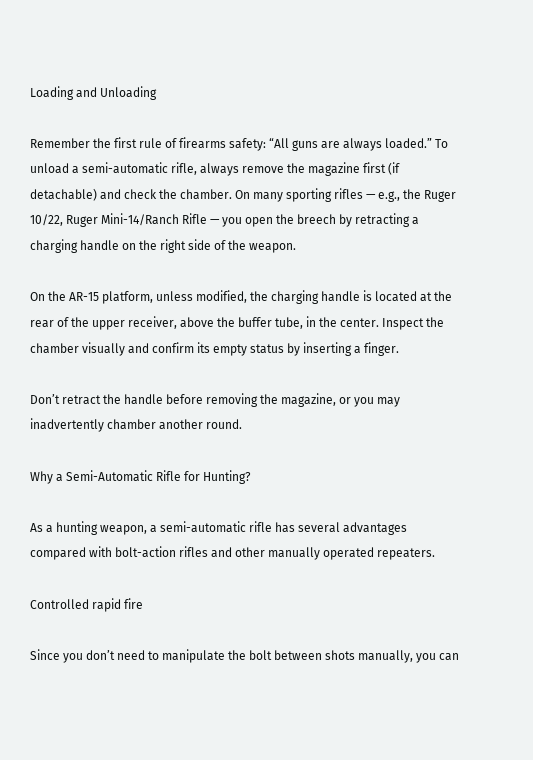Loading and Unloading

Remember the first rule of firearms safety: “All guns are always loaded.” To unload a semi-automatic rifle, always remove the magazine first (if detachable) and check the chamber. On many sporting rifles — e.g., the Ruger 10/22, Ruger Mini-14/Ranch Rifle — you open the breech by retracting a charging handle on the right side of the weapon.

On the AR-15 platform, unless modified, the charging handle is located at the rear of the upper receiver, above the buffer tube, in the center. Inspect the chamber visually and confirm its empty status by inserting a finger.

Don’t retract the handle before removing the magazine, or you may inadvertently chamber another round.

Why a Semi-Automatic Rifle for Hunting?

As a hunting weapon, a semi-automatic rifle has several advantages compared with bolt-action rifles and other manually operated repeaters.

Controlled rapid fire

Since you don’t need to manipulate the bolt between shots manually, you can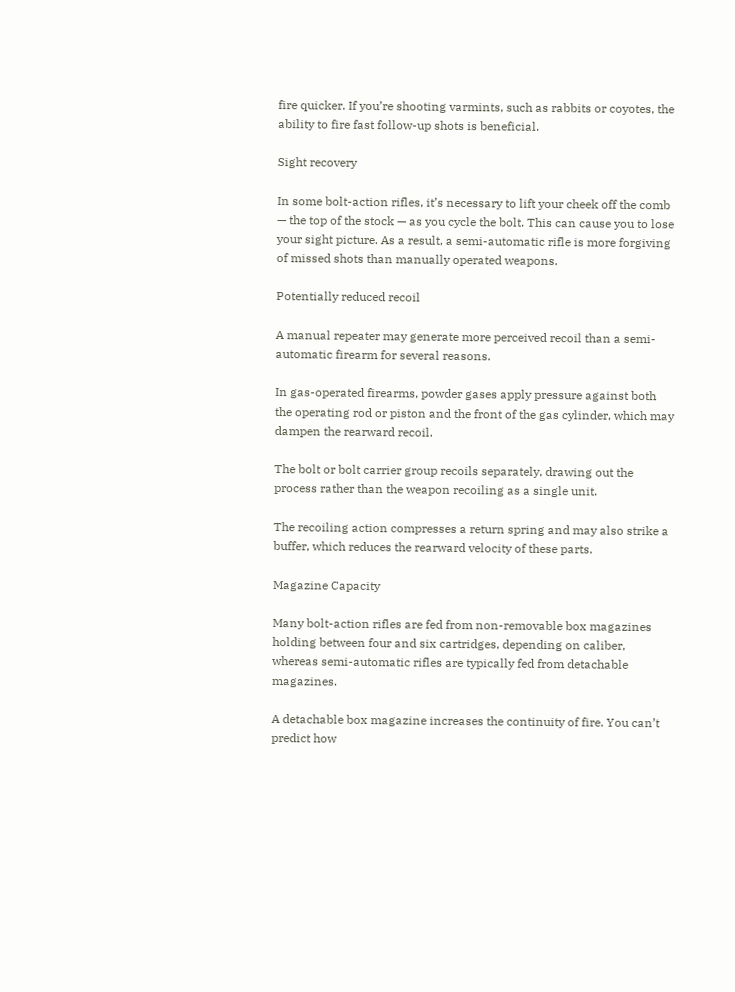fire quicker. If you’re shooting varmints, such as rabbits or coyotes, the ability to fire fast follow-up shots is beneficial.

Sight recovery

In some bolt-action rifles, it’s necessary to lift your cheek off the comb — the top of the stock — as you cycle the bolt. This can cause you to lose your sight picture. As a result, a semi-automatic rifle is more forgiving of missed shots than manually operated weapons.

Potentially reduced recoil

A manual repeater may generate more perceived recoil than a semi-automatic firearm for several reasons.

In gas-operated firearms, powder gases apply pressure against both the operating rod or piston and the front of the gas cylinder, which may dampen the rearward recoil.

The bolt or bolt carrier group recoils separately, drawing out the process rather than the weapon recoiling as a single unit.

The recoiling action compresses a return spring and may also strike a buffer, which reduces the rearward velocity of these parts.

Magazine Capacity

Many bolt-action rifles are fed from non-removable box magazines holding between four and six cartridges, depending on caliber, whereas semi-automatic rifles are typically fed from detachable magazines.

A detachable box magazine increases the continuity of fire. You can’t predict how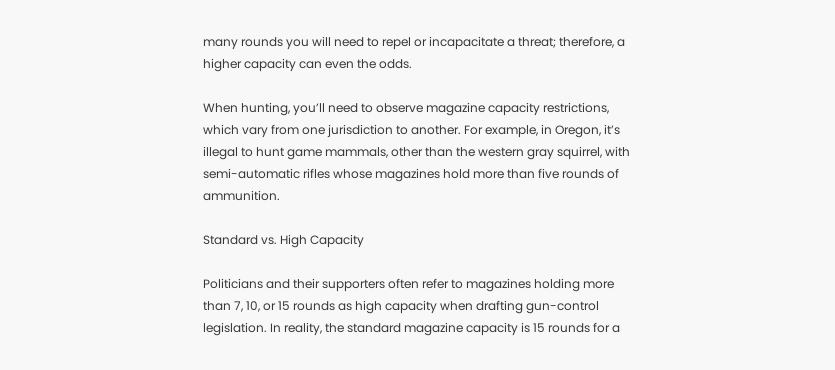many rounds you will need to repel or incapacitate a threat; therefore, a higher capacity can even the odds.

When hunting, you’ll need to observe magazine capacity restrictions, which vary from one jurisdiction to another. For example, in Oregon, it’s illegal to hunt game mammals, other than the western gray squirrel, with semi-automatic rifles whose magazines hold more than five rounds of ammunition.

Standard vs. High Capacity

Politicians and their supporters often refer to magazines holding more than 7, 10, or 15 rounds as high capacity when drafting gun-control legislation. In reality, the standard magazine capacity is 15 rounds for a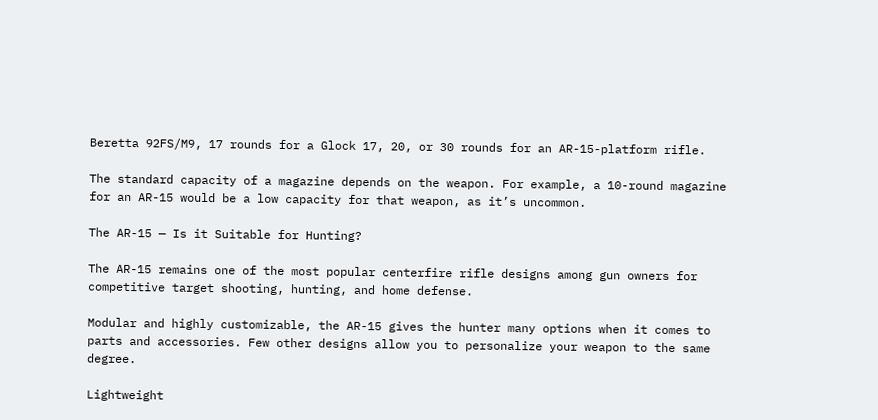Beretta 92FS/M9, 17 rounds for a Glock 17, 20, or 30 rounds for an AR-15-platform rifle.

The standard capacity of a magazine depends on the weapon. For example, a 10-round magazine for an AR-15 would be a low capacity for that weapon, as it’s uncommon.

The AR-15 — Is it Suitable for Hunting?

The AR-15 remains one of the most popular centerfire rifle designs among gun owners for competitive target shooting, hunting, and home defense.

Modular and highly customizable, the AR-15 gives the hunter many options when it comes to parts and accessories. Few other designs allow you to personalize your weapon to the same degree.

Lightweight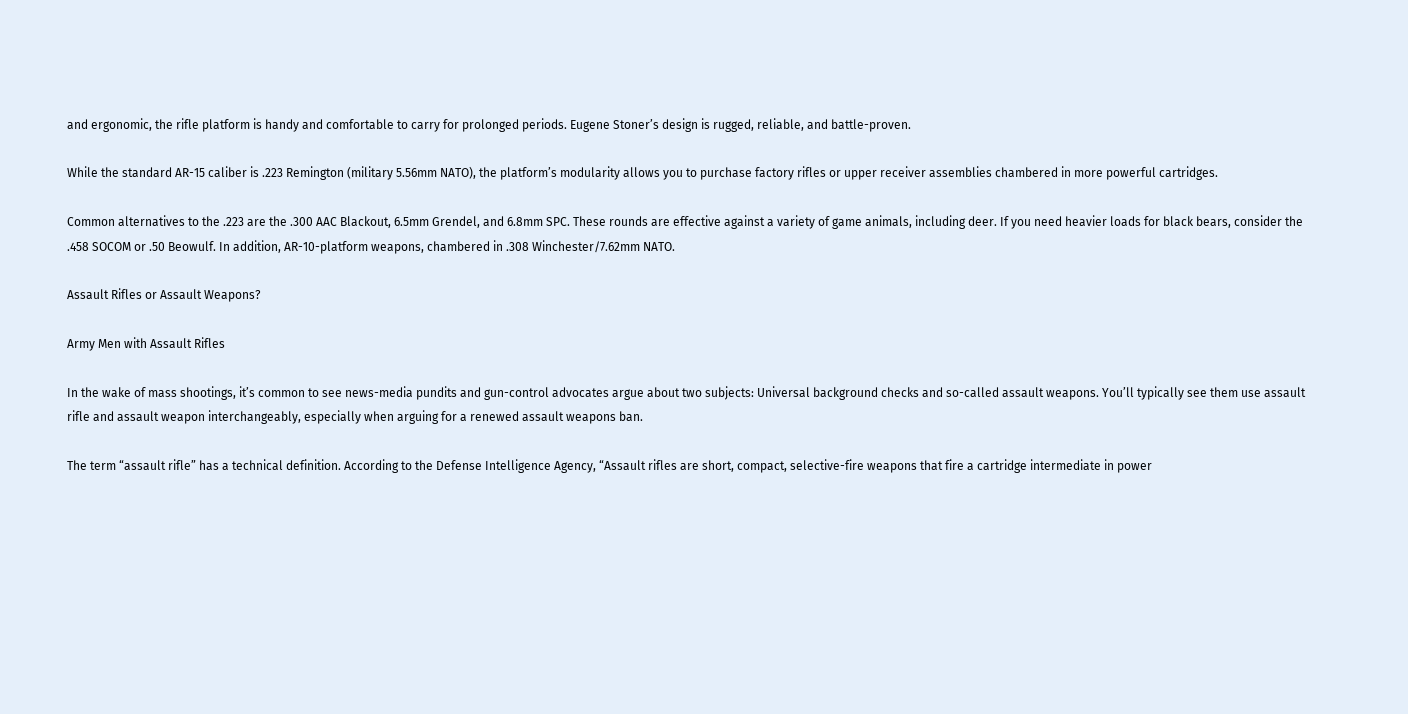and ergonomic, the rifle platform is handy and comfortable to carry for prolonged periods. Eugene Stoner’s design is rugged, reliable, and battle-proven.

While the standard AR-15 caliber is .223 Remington (military 5.56mm NATO), the platform’s modularity allows you to purchase factory rifles or upper receiver assemblies chambered in more powerful cartridges.

Common alternatives to the .223 are the .300 AAC Blackout, 6.5mm Grendel, and 6.8mm SPC. These rounds are effective against a variety of game animals, including deer. If you need heavier loads for black bears, consider the .458 SOCOM or .50 Beowulf. In addition, AR-10-platform weapons, chambered in .308 Winchester/7.62mm NATO.

Assault Rifles or Assault Weapons?

Army Men with Assault Rifles

In the wake of mass shootings, it’s common to see news-media pundits and gun-control advocates argue about two subjects: Universal background checks and so-called assault weapons. You’ll typically see them use assault rifle and assault weapon interchangeably, especially when arguing for a renewed assault weapons ban.

The term “assault rifle” has a technical definition. According to the Defense Intelligence Agency, “Assault rifles are short, compact, selective-fire weapons that fire a cartridge intermediate in power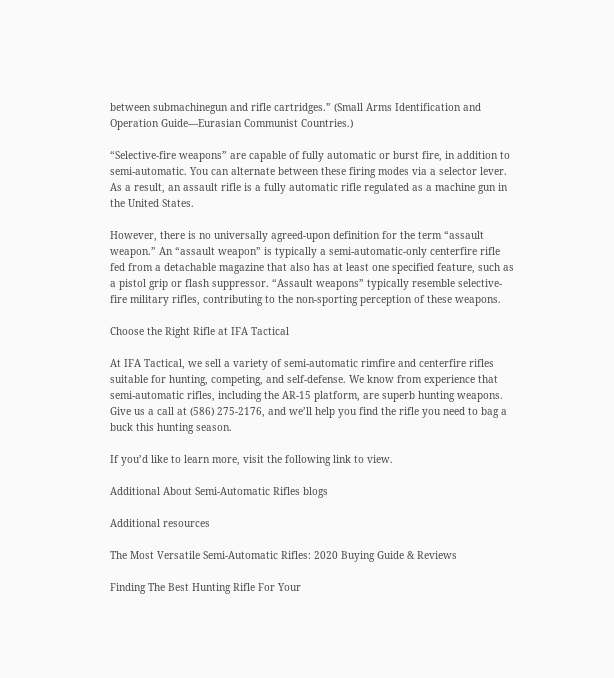between submachinegun and rifle cartridges.” (Small Arms Identification and Operation Guide—Eurasian Communist Countries.)

“Selective-fire weapons” are capable of fully automatic or burst fire, in addition to semi-automatic. You can alternate between these firing modes via a selector lever. As a result, an assault rifle is a fully automatic rifle regulated as a machine gun in the United States.

However, there is no universally agreed-upon definition for the term “assault weapon.” An “assault weapon” is typically a semi-automatic-only centerfire rifle fed from a detachable magazine that also has at least one specified feature, such as a pistol grip or flash suppressor. “Assault weapons” typically resemble selective-fire military rifles, contributing to the non-sporting perception of these weapons.

Choose the Right Rifle at IFA Tactical

At IFA Tactical, we sell a variety of semi-automatic rimfire and centerfire rifles suitable for hunting, competing, and self-defense. We know from experience that semi-automatic rifles, including the AR-15 platform, are superb hunting weapons. Give us a call at (586) 275-2176, and we’ll help you find the rifle you need to bag a buck this hunting season.

If you’d like to learn more, visit the following link to view.

Additional About Semi-Automatic Rifles blogs

Additional resources

The Most Versatile Semi-Automatic Rifles: 2020 Buying Guide & Reviews

Finding The Best Hunting Rifle For Your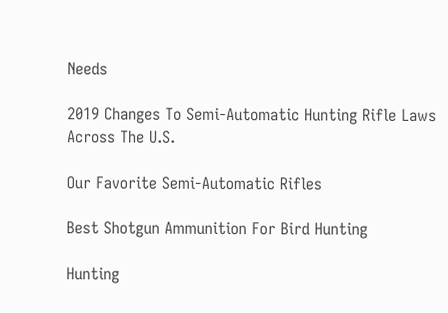Needs

2019 Changes To Semi-Automatic Hunting Rifle Laws Across The U.S.

Our Favorite Semi-Automatic Rifles

Best Shotgun Ammunition For Bird Hunting

Hunting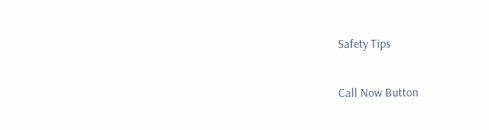Safety Tips

Call Now Button